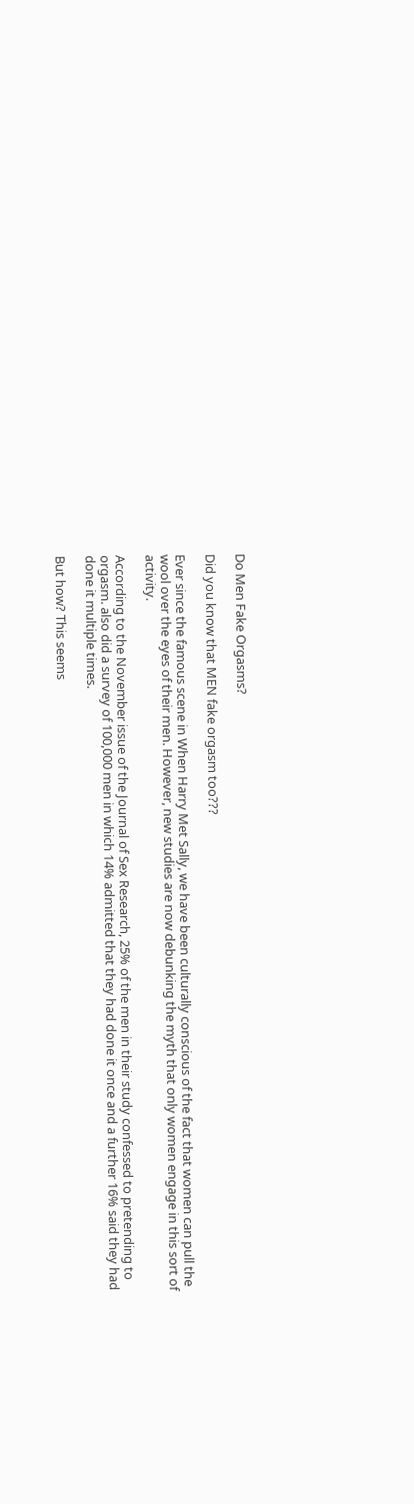Do Men Fake Orgasms?

Did you know that MEN fake orgasm too???

Ever since the famous scene in When Harry Met Sally, we have been culturally conscious of the fact that women can pull the wool over the eyes of their men. However, new studies are now debunking the myth that only women engage in this sort of activity.

According to the November issue of the Journal of Sex Research, 25% of the men in their study confessed to pretending to orgasm. also did a survey of 100,000 men in which 14% admitted that they had done it once and a further 16% said they had done it multiple times.

But how? This seems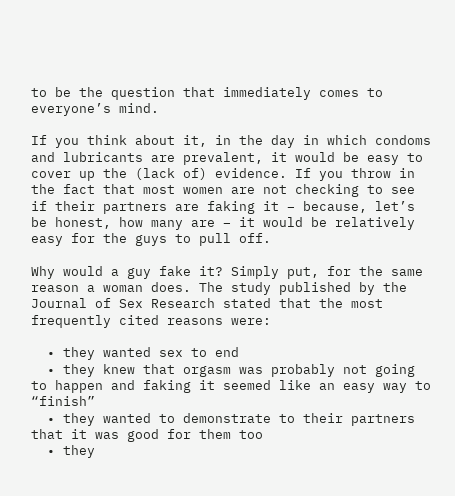to be the question that immediately comes to everyone’s mind.

If you think about it, in the day in which condoms and lubricants are prevalent, it would be easy to cover up the (lack of) evidence. If you throw in the fact that most women are not checking to see if their partners are faking it – because, let’s be honest, how many are – it would be relatively easy for the guys to pull off.

Why would a guy fake it? Simply put, for the same reason a woman does. The study published by the Journal of Sex Research stated that the most frequently cited reasons were:

  • they wanted sex to end
  • they knew that orgasm was probably not going to happen and faking it seemed like an easy way to “finish”
  • they wanted to demonstrate to their partners that it was good for them too
  • they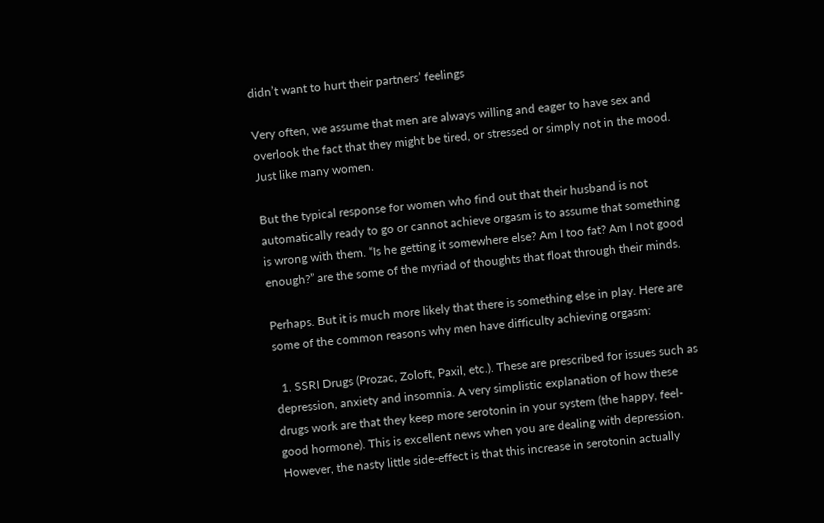didn’t want to hurt their partners’ feelings

Very often, we assume that men are always willing and eager to have sex and overlook the fact that they might be tired, or stressed or simply not in the mood. Just like many women.

But the typical response for women who find out that their husband is not automatically ready to go or cannot achieve orgasm is to assume that something is wrong with them. “Is he getting it somewhere else? Am I too fat? Am I not good enough?” are the some of the myriad of thoughts that float through their minds.

Perhaps. But it is much more likely that there is something else in play. Here are some of the common reasons why men have difficulty achieving orgasm:

  1. SSRI Drugs (Prozac, Zoloft, Paxil, etc.). These are prescribed for issues such as depression, anxiety and insomnia. A very simplistic explanation of how these drugs work are that they keep more serotonin in your system (the happy, feel-good hormone). This is excellent news when you are dealing with depression. However, the nasty little side-effect is that this increase in serotonin actually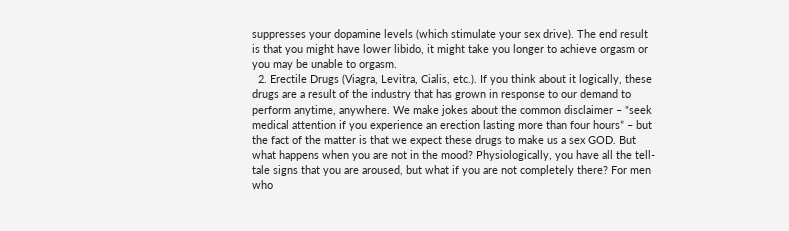suppresses your dopamine levels (which stimulate your sex drive). The end result is that you might have lower libido, it might take you longer to achieve orgasm or you may be unable to orgasm.
  2. Erectile Drugs (Viagra, Levitra, Cialis, etc.). If you think about it logically, these drugs are a result of the industry that has grown in response to our demand to perform anytime, anywhere. We make jokes about the common disclaimer – “seek medical attention if you experience an erection lasting more than four hours” – but the fact of the matter is that we expect these drugs to make us a sex GOD. But what happens when you are not in the mood? Physiologically, you have all the tell-tale signs that you are aroused, but what if you are not completely there? For men who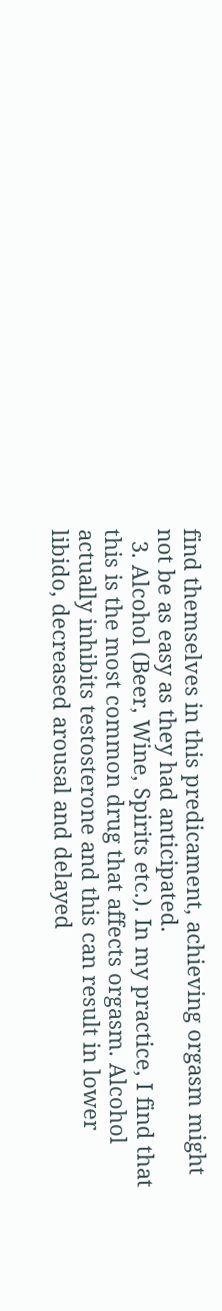find themselves in this predicament, achieving orgasm might not be as easy as they had anticipated.
  3. Alcohol (Beer, Wine, Spirits etc.). In my practice, I find that this is the most common drug that affects orgasm. Alcohol actually inhibits testosterone and this can result in lower libido, decreased arousal and delayed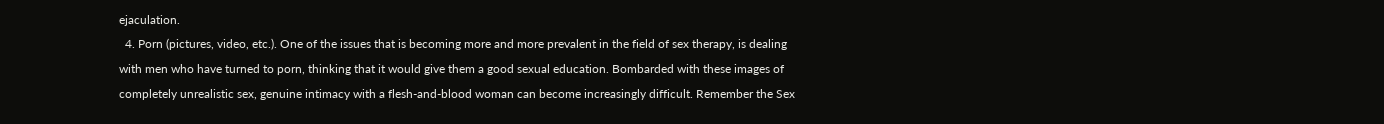ejaculation.
  4. Porn (pictures, video, etc.). One of the issues that is becoming more and more prevalent in the field of sex therapy, is dealing with men who have turned to porn, thinking that it would give them a good sexual education. Bombarded with these images of completely unrealistic sex, genuine intimacy with a flesh-and-blood woman can become increasingly difficult. Remember the Sex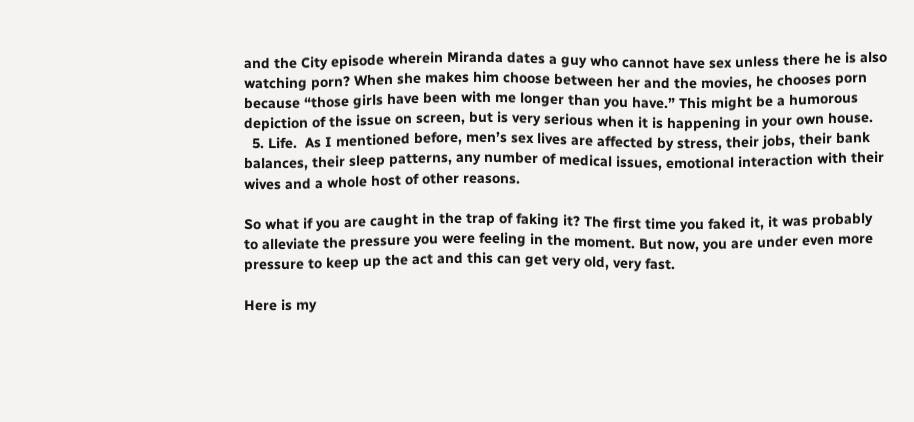and the City episode wherein Miranda dates a guy who cannot have sex unless there he is also watching porn? When she makes him choose between her and the movies, he chooses porn because “those girls have been with me longer than you have.” This might be a humorous depiction of the issue on screen, but is very serious when it is happening in your own house.
  5. Life.  As I mentioned before, men’s sex lives are affected by stress, their jobs, their bank balances, their sleep patterns, any number of medical issues, emotional interaction with their wives and a whole host of other reasons.

So what if you are caught in the trap of faking it? The first time you faked it, it was probably to alleviate the pressure you were feeling in the moment. But now, you are under even more pressure to keep up the act and this can get very old, very fast.

Here is my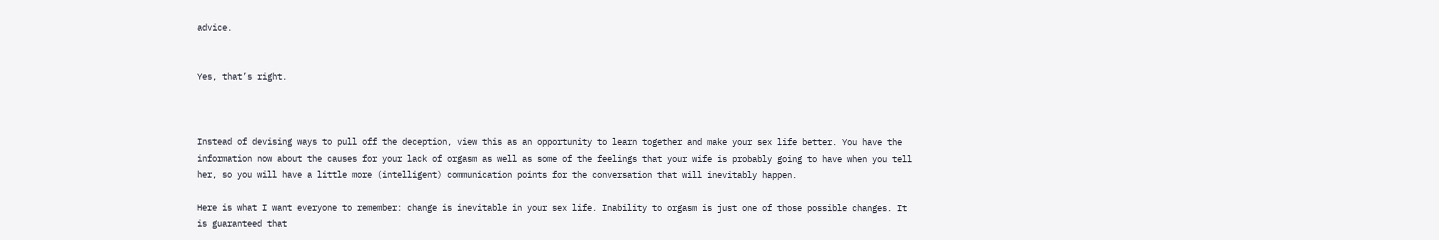advice.


Yes, that’s right.



Instead of devising ways to pull off the deception, view this as an opportunity to learn together and make your sex life better. You have the information now about the causes for your lack of orgasm as well as some of the feelings that your wife is probably going to have when you tell her, so you will have a little more (intelligent) communication points for the conversation that will inevitably happen.

Here is what I want everyone to remember: change is inevitable in your sex life. Inability to orgasm is just one of those possible changes. It is guaranteed that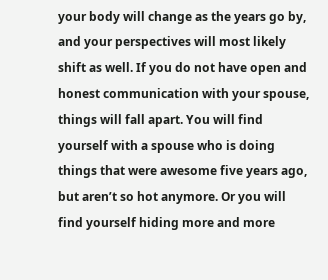your body will change as the years go by, and your perspectives will most likely shift as well. If you do not have open and honest communication with your spouse, things will fall apart. You will find yourself with a spouse who is doing things that were awesome five years ago, but aren’t so hot anymore. Or you will find yourself hiding more and more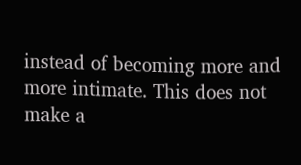instead of becoming more and more intimate. This does not make a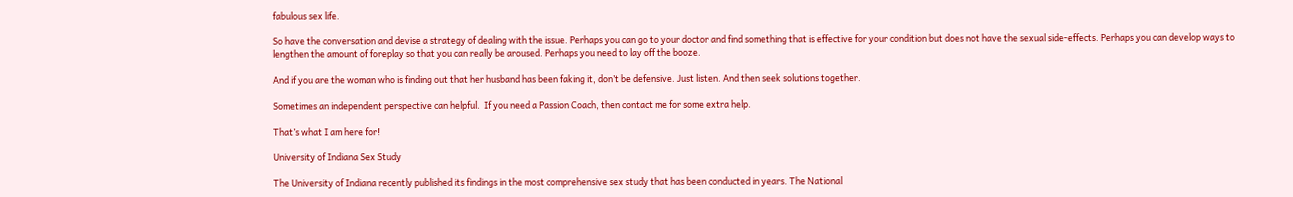fabulous sex life.

So have the conversation and devise a strategy of dealing with the issue. Perhaps you can go to your doctor and find something that is effective for your condition but does not have the sexual side-effects. Perhaps you can develop ways to lengthen the amount of foreplay so that you can really be aroused. Perhaps you need to lay off the booze.

And if you are the woman who is finding out that her husband has been faking it, don’t be defensive. Just listen. And then seek solutions together.

Sometimes an independent perspective can helpful.  If you need a Passion Coach, then contact me for some extra help.

That’s what I am here for!

University of Indiana Sex Study

The University of Indiana recently published its findings in the most comprehensive sex study that has been conducted in years. The National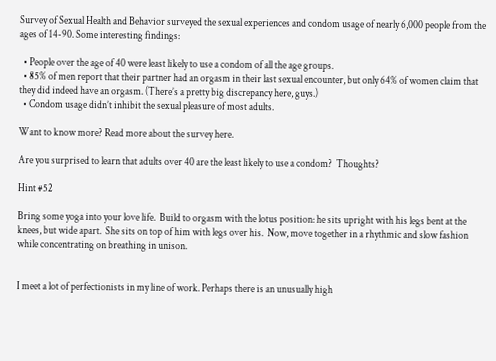Survey of Sexual Health and Behavior surveyed the sexual experiences and condom usage of nearly 6,000 people from the ages of 14-90. Some interesting findings:

  • People over the age of 40 were least likely to use a condom of all the age groups.
  • 85% of men report that their partner had an orgasm in their last sexual encounter, but only 64% of women claim that they did indeed have an orgasm. (There’s a pretty big discrepancy here, guys.)
  • Condom usage didn’t inhibit the sexual pleasure of most adults.

Want to know more? Read more about the survey here.

Are you surprised to learn that adults over 40 are the least likely to use a condom?  Thoughts?

Hint #52

Bring some yoga into your love life.  Build to orgasm with the lotus position: he sits upright with his legs bent at the knees, but wide apart.  She sits on top of him with legs over his.  Now, move together in a rhythmic and slow fashion while concentrating on breathing in unison.


I meet a lot of perfectionists in my line of work. Perhaps there is an unusually high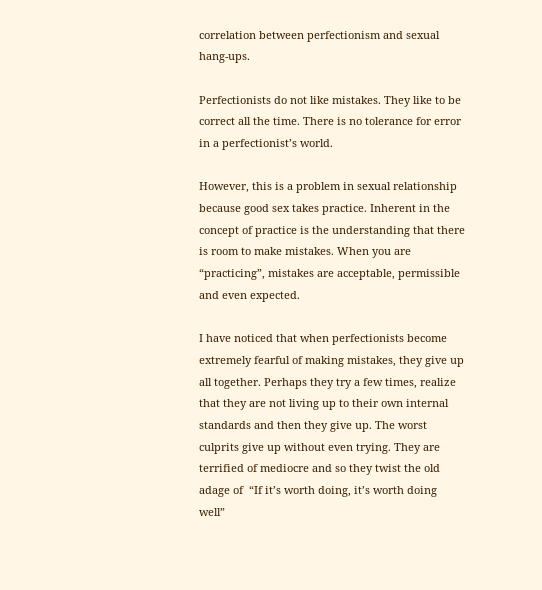correlation between perfectionism and sexual hang-ups.

Perfectionists do not like mistakes. They like to be correct all the time. There is no tolerance for error in a perfectionist’s world.

However, this is a problem in sexual relationship because good sex takes practice. Inherent in the concept of practice is the understanding that there is room to make mistakes. When you are “practicing”, mistakes are acceptable, permissible and even expected.

I have noticed that when perfectionists become extremely fearful of making mistakes, they give up all together. Perhaps they try a few times, realize that they are not living up to their own internal standards and then they give up. The worst culprits give up without even trying. They are terrified of mediocre and so they twist the old adage of  “If it’s worth doing, it’s worth doing well”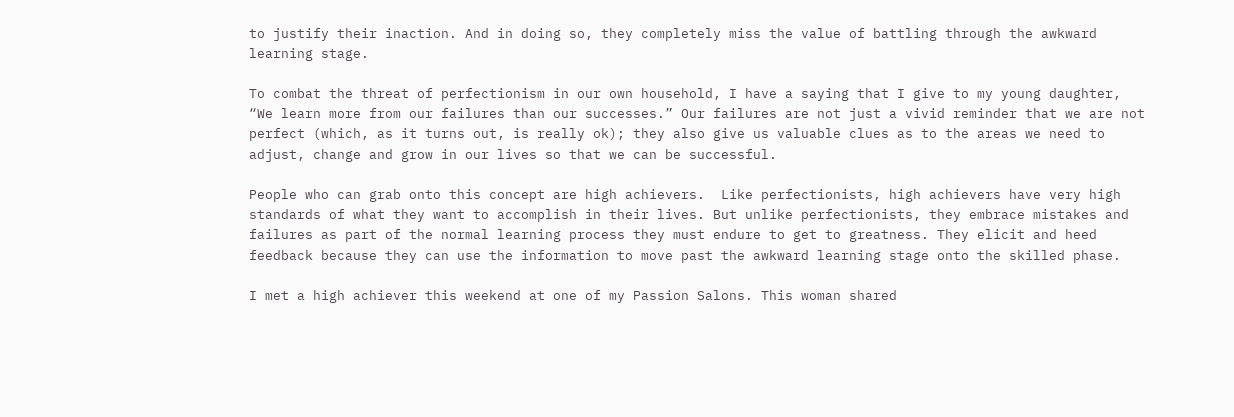to justify their inaction. And in doing so, they completely miss the value of battling through the awkward learning stage.

To combat the threat of perfectionism in our own household, I have a saying that I give to my young daughter, “We learn more from our failures than our successes.” Our failures are not just a vivid reminder that we are not perfect (which, as it turns out, is really ok); they also give us valuable clues as to the areas we need to adjust, change and grow in our lives so that we can be successful.

People who can grab onto this concept are high achievers.  Like perfectionists, high achievers have very high standards of what they want to accomplish in their lives. But unlike perfectionists, they embrace mistakes and failures as part of the normal learning process they must endure to get to greatness. They elicit and heed feedback because they can use the information to move past the awkward learning stage onto the skilled phase.

I met a high achiever this weekend at one of my Passion Salons. This woman shared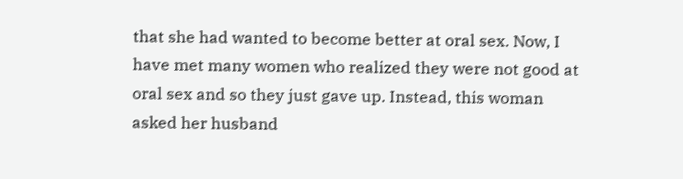that she had wanted to become better at oral sex. Now, I have met many women who realized they were not good at oral sex and so they just gave up. Instead, this woman asked her husband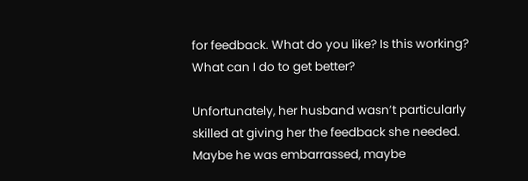for feedback. What do you like? Is this working? What can I do to get better?

Unfortunately, her husband wasn’t particularly skilled at giving her the feedback she needed. Maybe he was embarrassed, maybe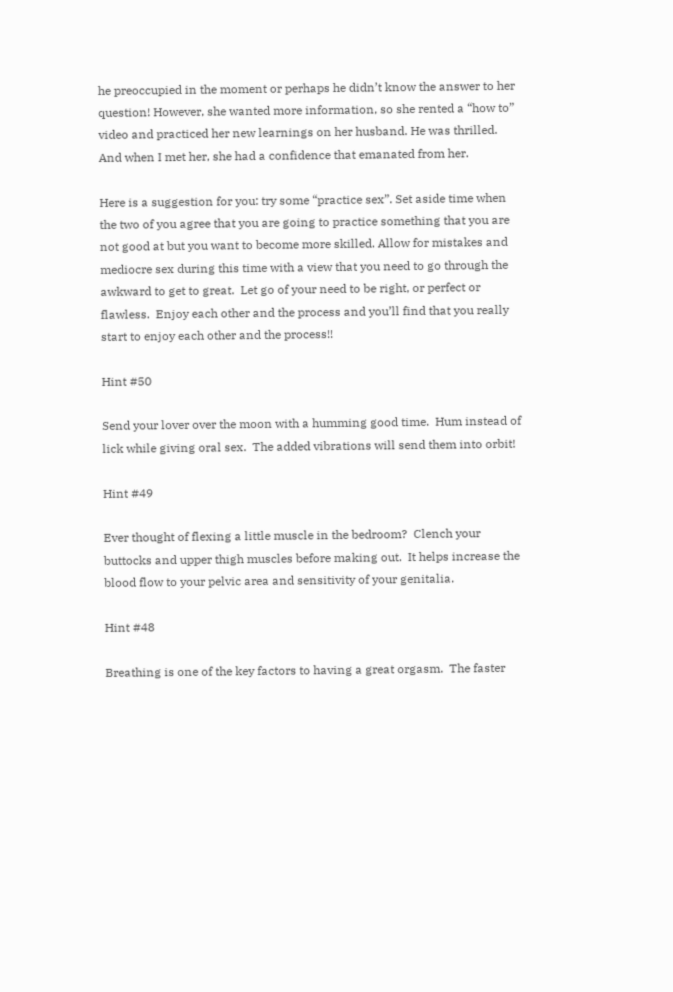he preoccupied in the moment or perhaps he didn’t know the answer to her question! However, she wanted more information, so she rented a “how to” video and practiced her new learnings on her husband. He was thrilled. And when I met her, she had a confidence that emanated from her.

Here is a suggestion for you: try some “practice sex”. Set aside time when the two of you agree that you are going to practice something that you are not good at but you want to become more skilled. Allow for mistakes and mediocre sex during this time with a view that you need to go through the awkward to get to great.  Let go of your need to be right, or perfect or flawless.  Enjoy each other and the process and you’ll find that you really start to enjoy each other and the process!!

Hint #50

Send your lover over the moon with a humming good time.  Hum instead of lick while giving oral sex.  The added vibrations will send them into orbit!

Hint #49

Ever thought of flexing a little muscle in the bedroom?  Clench your buttocks and upper thigh muscles before making out.  It helps increase the blood flow to your pelvic area and sensitivity of your genitalia.

Hint #48

Breathing is one of the key factors to having a great orgasm.  The faster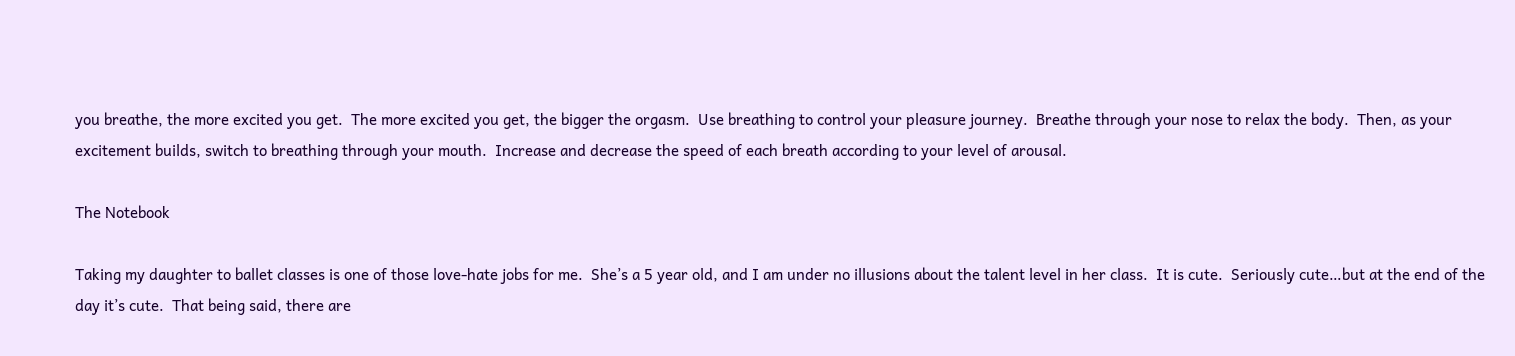you breathe, the more excited you get.  The more excited you get, the bigger the orgasm.  Use breathing to control your pleasure journey.  Breathe through your nose to relax the body.  Then, as your excitement builds, switch to breathing through your mouth.  Increase and decrease the speed of each breath according to your level of arousal.

The Notebook

Taking my daughter to ballet classes is one of those love-hate jobs for me.  She’s a 5 year old, and I am under no illusions about the talent level in her class.  It is cute.  Seriously cute…but at the end of the day it’s cute.  That being said, there are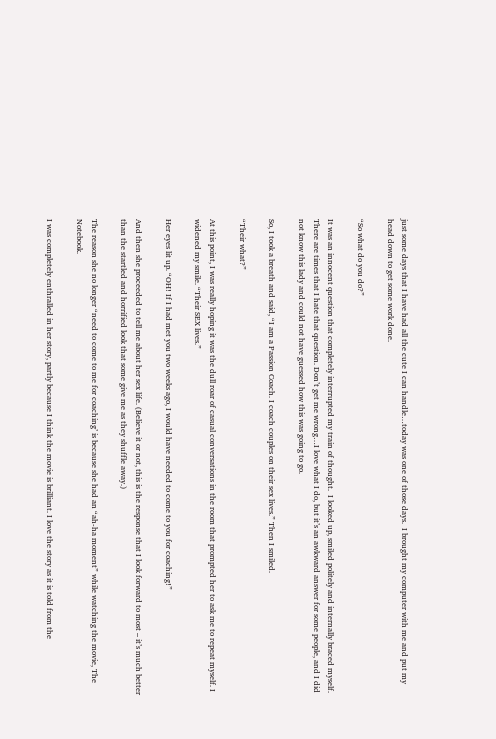just some days that I have had all the cute I can handle…today was one of those days.  I brought my computer with me and put my head down to get some work done.

“So what do you do?”

It was an innocent question that completely interrupted my train of thought.  I looked up, smiled politely and internally braced myself.  There are times that I hate that question. Don’t get me wrong…I love what I do, but it’s an awkward answer for some people, and I did not know this lady and could not have guessed how this was going to go.

So, I took a breath and said, “I am a Passion Coach. I coach couples on their sex lives.” Then I smiled.

“Their what?”

At this point, I was really hoping it was the dull roar of casual conversations in the room that prompted her to ask me to repeat myself. I widened my smile. “Their SEX lives.”

Her eyes lit up. “OH! If I had met you two weeks ago, I would have needed to come to you for coaching!”

And then she proceeded to tell me about her sex life. (Believe it or not, this is the response that I look forward to most – it’s much better than the startled and horrified look that some give me as they shuffle away.)

The reason she no longer “need to come to me for coaching’ is because she had an “ah-ha moment” while watching the movie, The Notebook.

I was completely enthralled in her story, partly because I think the movie is brilliant. I love the story as it is told from the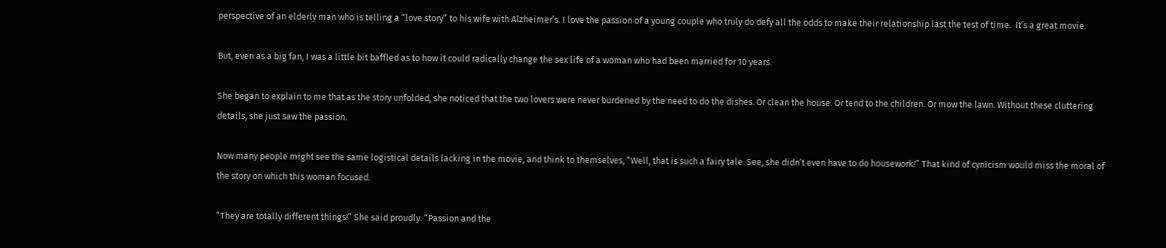perspective of an elderly man who is telling a “love story” to his wife with Alzheimer’s. I love the passion of a young couple who truly do defy all the odds to make their relationship last the test of time.  It’s a great movie.

But, even as a big fan, I was a little bit baffled as to how it could radically change the sex life of a woman who had been married for 10 years.

She began to explain to me that as the story unfolded, she noticed that the two lovers were never burdened by the need to do the dishes. Or clean the house. Or tend to the children. Or mow the lawn. Without these cluttering details, she just saw the passion.

Now many people might see the same logistical details lacking in the movie, and think to themselves, “Well, that is such a fairy tale. See, she didn’t even have to do housework!” That kind of cynicism would miss the moral of the story on which this woman focused.

“They are totally different things!” She said proudly. “Passion and the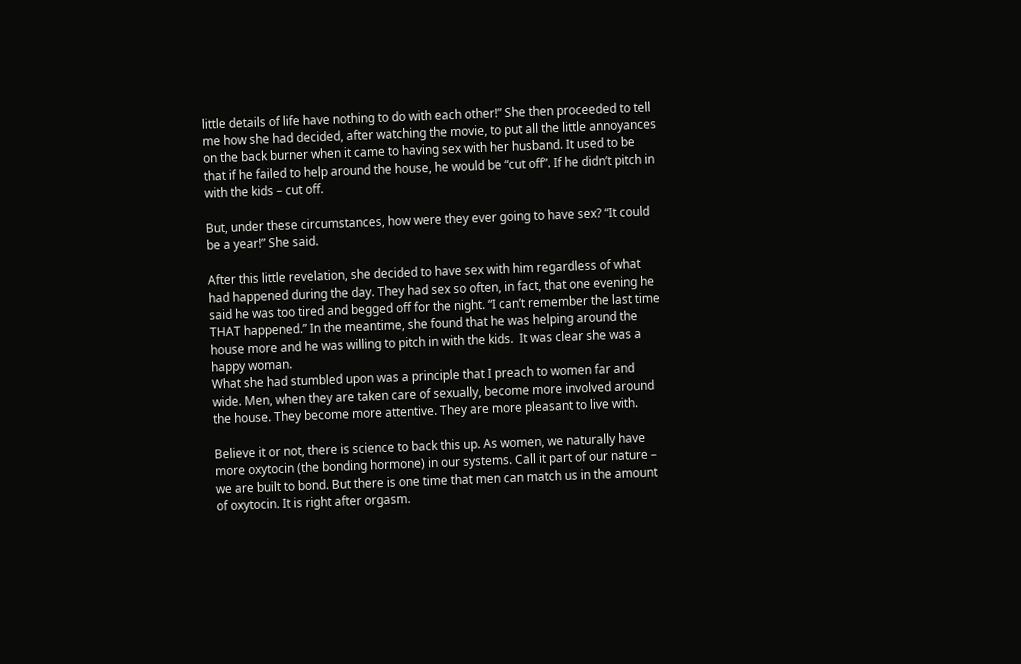little details of life have nothing to do with each other!” She then proceeded to tell me how she had decided, after watching the movie, to put all the little annoyances on the back burner when it came to having sex with her husband. It used to be that if he failed to help around the house, he would be “cut off”. If he didn’t pitch in with the kids – cut off.

But, under these circumstances, how were they ever going to have sex? “It could be a year!” She said.

After this little revelation, she decided to have sex with him regardless of what had happened during the day. They had sex so often, in fact, that one evening he said he was too tired and begged off for the night. “I can’t remember the last time THAT happened.” In the meantime, she found that he was helping around the house more and he was willing to pitch in with the kids.  It was clear she was a happy woman.
What she had stumbled upon was a principle that I preach to women far and wide. Men, when they are taken care of sexually, become more involved around the house. They become more attentive. They are more pleasant to live with.

Believe it or not, there is science to back this up. As women, we naturally have more oxytocin (the bonding hormone) in our systems. Call it part of our nature – we are built to bond. But there is one time that men can match us in the amount of oxytocin. It is right after orgasm.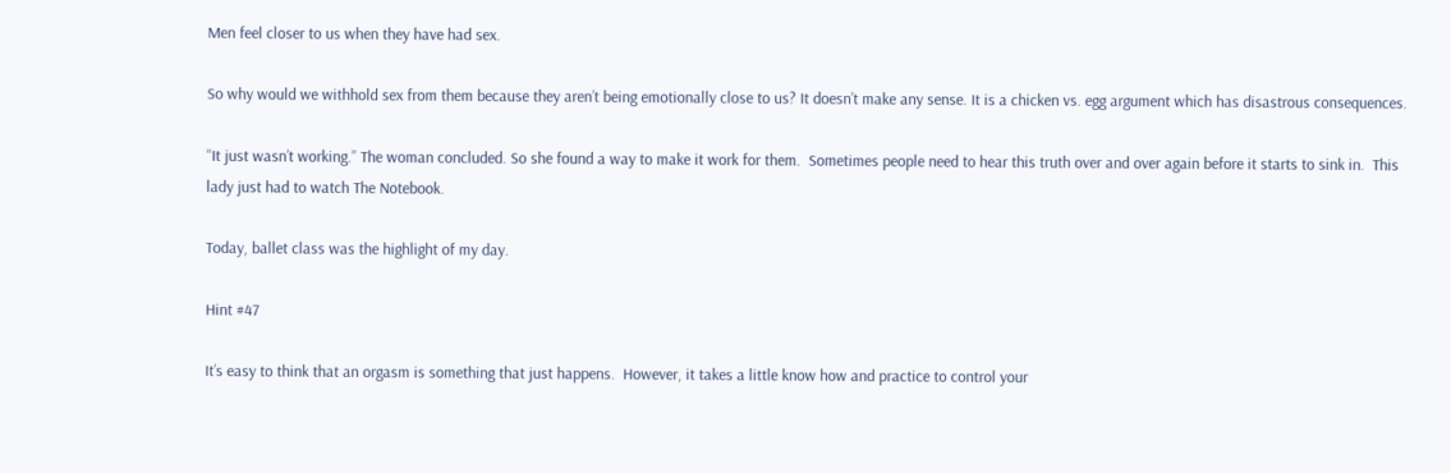Men feel closer to us when they have had sex.

So why would we withhold sex from them because they aren’t being emotionally close to us? It doesn’t make any sense. It is a chicken vs. egg argument which has disastrous consequences.

“It just wasn’t working.” The woman concluded. So she found a way to make it work for them.  Sometimes people need to hear this truth over and over again before it starts to sink in.  This lady just had to watch The Notebook.

Today, ballet class was the highlight of my day.

Hint #47

It’s easy to think that an orgasm is something that just happens.  However, it takes a little know how and practice to control your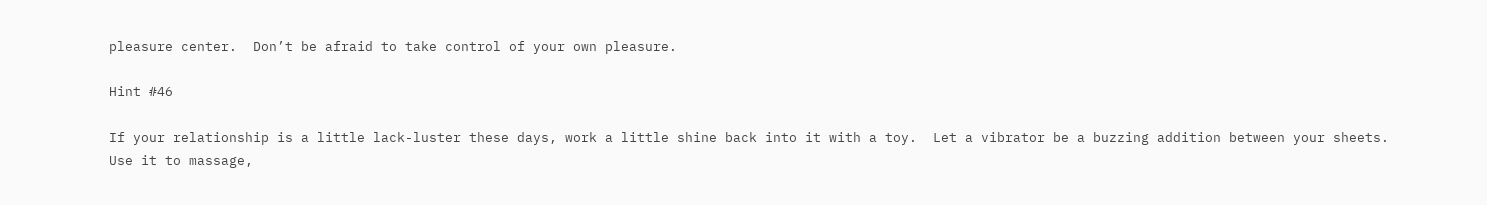pleasure center.  Don’t be afraid to take control of your own pleasure.

Hint #46

If your relationship is a little lack-luster these days, work a little shine back into it with a toy.  Let a vibrator be a buzzing addition between your sheets.  Use it to massage,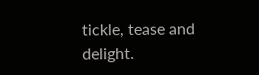tickle, tease and delight.